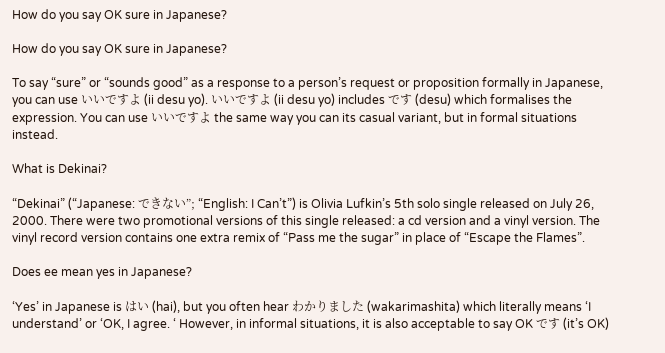How do you say OK sure in Japanese?

How do you say OK sure in Japanese?

To say “sure” or “sounds good” as a response to a person’s request or proposition formally in Japanese, you can use いいですよ (ii desu yo). いいですよ (ii desu yo) includes です (desu) which formalises the expression. You can use いいですよ the same way you can its casual variant, but in formal situations instead.

What is Dekinai?

“Dekinai” (“Japanese: できない”; “English: I Can’t”) is Olivia Lufkin’s 5th solo single released on July 26, 2000. There were two promotional versions of this single released: a cd version and a vinyl version. The vinyl record version contains one extra remix of “Pass me the sugar” in place of “Escape the Flames”.

Does ee mean yes in Japanese?

‘Yes’ in Japanese is はい (hai), but you often hear わかりました (wakarimashita) which literally means ‘I understand’ or ‘OK, I agree. ‘ However, in informal situations, it is also acceptable to say OK です (it’s OK)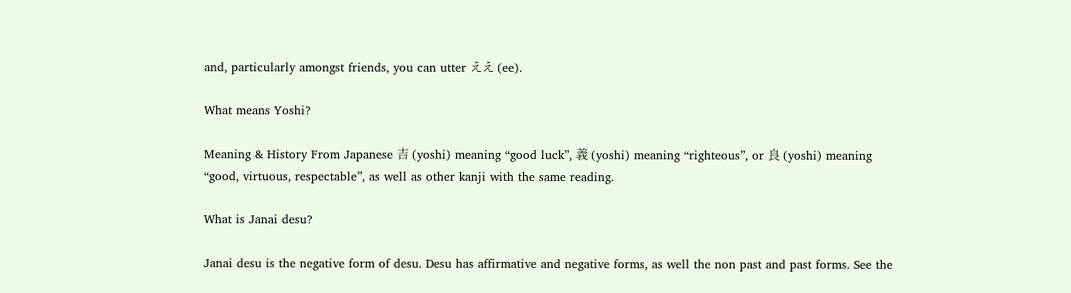and, particularly amongst friends, you can utter ええ (ee).

What means Yoshi?

Meaning & History From Japanese 吉 (yoshi) meaning “good luck”, 義 (yoshi) meaning “righteous”, or 良 (yoshi) meaning “good, virtuous, respectable”, as well as other kanji with the same reading.

What is Janai desu?

Janai desu is the negative form of desu. Desu has affirmative and negative forms, as well the non past and past forms. See the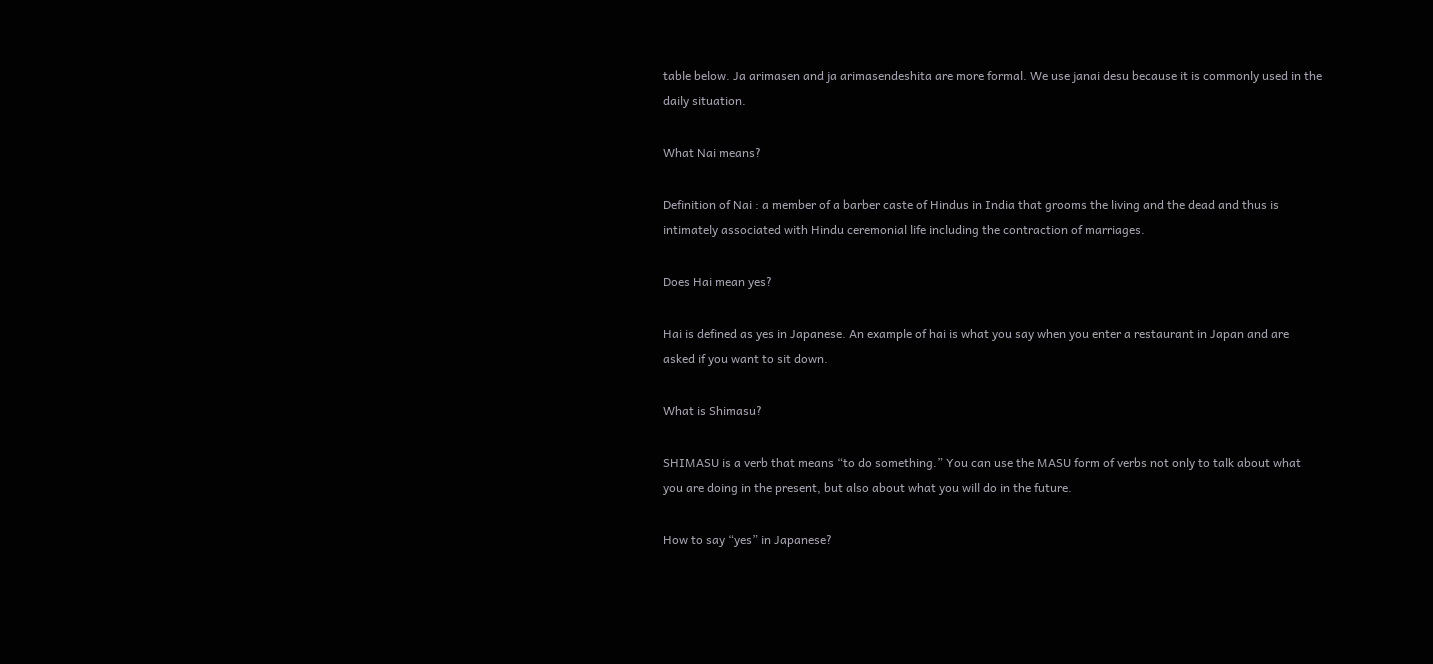table below. Ja arimasen and ja arimasendeshita are more formal. We use janai desu because it is commonly used in the daily situation.

What Nai means?

Definition of Nai : a member of a barber caste of Hindus in India that grooms the living and the dead and thus is intimately associated with Hindu ceremonial life including the contraction of marriages.

Does Hai mean yes?

Hai is defined as yes in Japanese. An example of hai is what you say when you enter a restaurant in Japan and are asked if you want to sit down.

What is Shimasu?

SHIMASU is a verb that means “to do something.” You can use the MASU form of verbs not only to talk about what you are doing in the present, but also about what you will do in the future.

How to say “yes” in Japanese?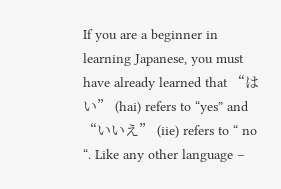If you are a beginner in learning Japanese, you must have already learned that “はい” (hai) refers to “yes” and “いいえ” (iie) refers to “ no “. Like any other language –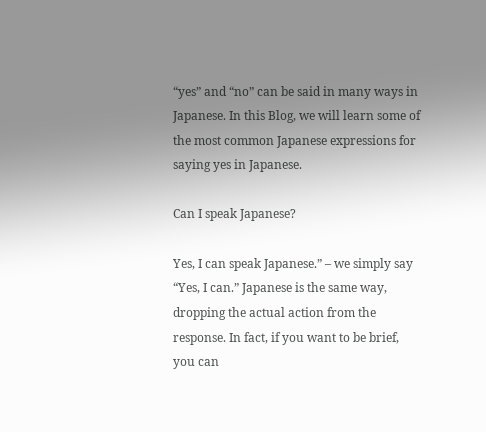“yes” and “no” can be said in many ways in Japanese. In this Blog, we will learn some of the most common Japanese expressions for saying yes in Japanese.

Can I speak Japanese?

Yes, I can speak Japanese.” – we simply say “Yes, I can.” Japanese is the same way, dropping the actual action from the response. In fact, if you want to be brief, you can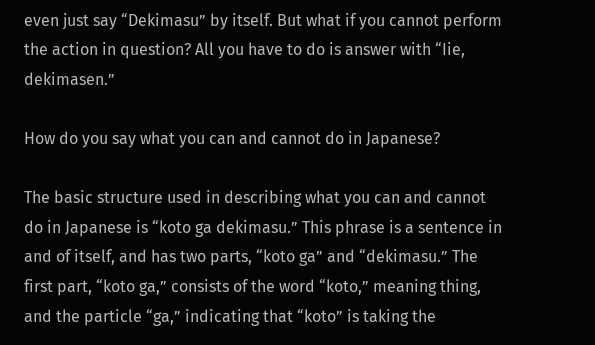even just say “Dekimasu” by itself. But what if you cannot perform the action in question? All you have to do is answer with “Iie, dekimasen.”

How do you say what you can and cannot do in Japanese?

The basic structure used in describing what you can and cannot do in Japanese is “koto ga dekimasu.” This phrase is a sentence in and of itself, and has two parts, “koto ga” and “dekimasu.” The first part, “koto ga,” consists of the word “koto,” meaning thing, and the particle “ga,” indicating that “koto” is taking the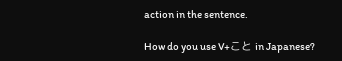action in the sentence.

How do you use V+こと in Japanese?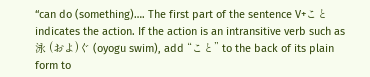“can do (something)…. The first part of the sentence V+こと indicates the action. If the action is an intransitive verb such as 泳 (およ)ぐ (oyogu swim), add “こと” to the back of its plain form to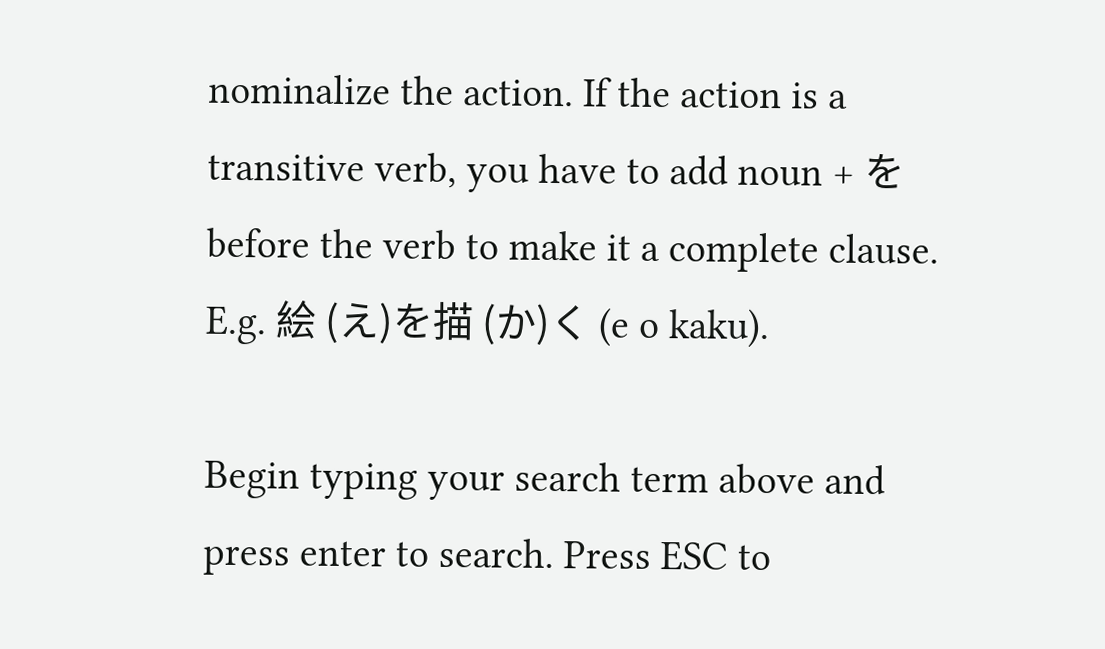nominalize the action. If the action is a transitive verb, you have to add noun + を before the verb to make it a complete clause. E.g. 絵 (え)を描 (か)く (e o kaku).

Begin typing your search term above and press enter to search. Press ESC to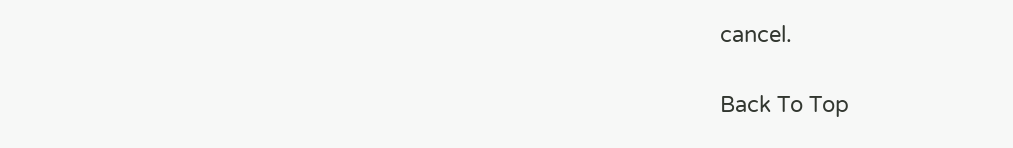cancel.

Back To Top